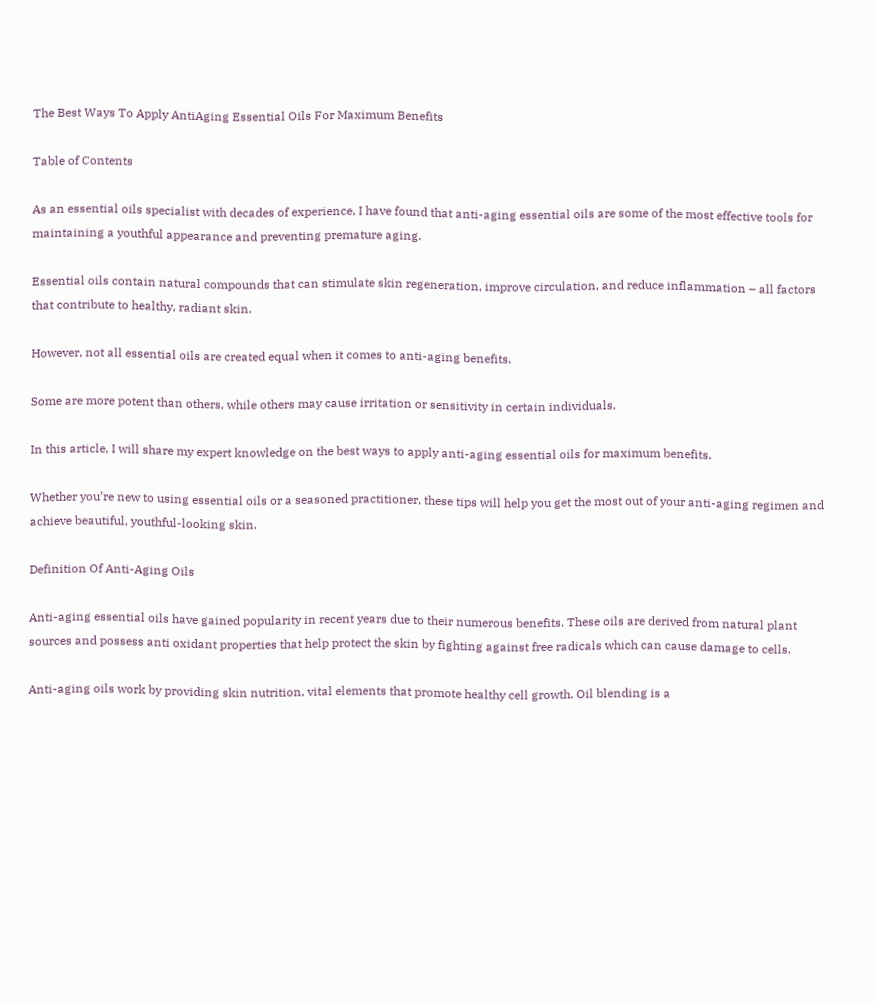The Best Ways To Apply AntiAging Essential Oils For Maximum Benefits

Table of Contents

As an essential oils specialist with decades of experience, I have found that anti-aging essential oils are some of the most effective tools for maintaining a youthful appearance and preventing premature aging.

Essential oils contain natural compounds that can stimulate skin regeneration, improve circulation, and reduce inflammation – all factors that contribute to healthy, radiant skin.

However, not all essential oils are created equal when it comes to anti-aging benefits.

Some are more potent than others, while others may cause irritation or sensitivity in certain individuals.

In this article, I will share my expert knowledge on the best ways to apply anti-aging essential oils for maximum benefits.

Whether you’re new to using essential oils or a seasoned practitioner, these tips will help you get the most out of your anti-aging regimen and achieve beautiful, youthful-looking skin.

Definition Of Anti-Aging Oils

Anti-aging essential oils have gained popularity in recent years due to their numerous benefits. These oils are derived from natural plant sources and possess anti oxidant properties that help protect the skin by fighting against free radicals which can cause damage to cells.

Anti-aging oils work by providing skin nutrition, vital elements that promote healthy cell growth. Oil blending is a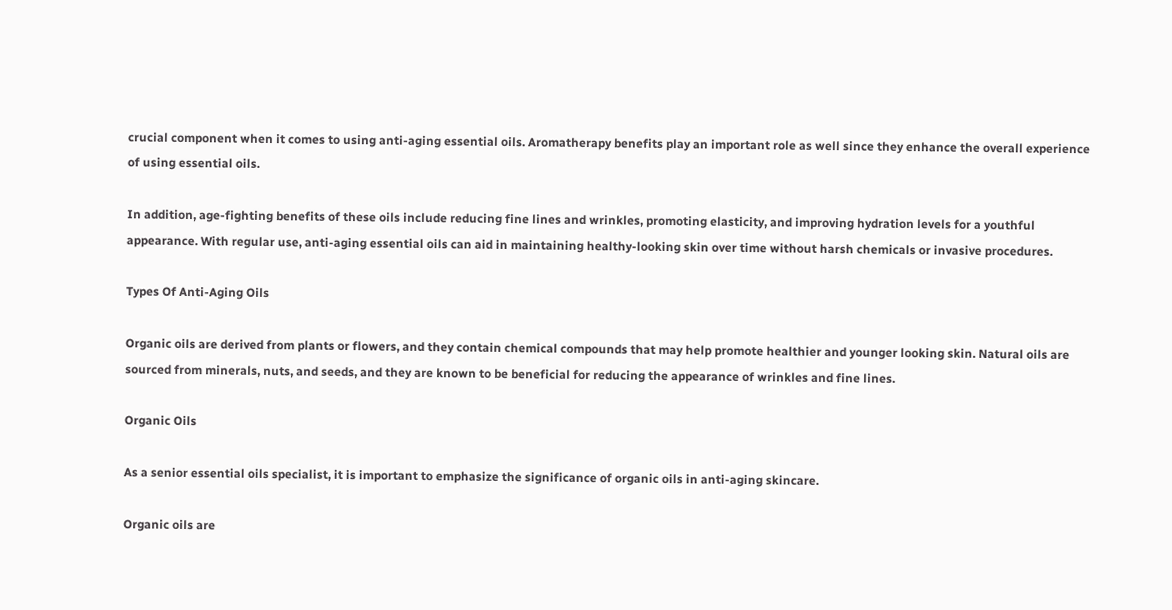crucial component when it comes to using anti-aging essential oils. Aromatherapy benefits play an important role as well since they enhance the overall experience of using essential oils.

In addition, age-fighting benefits of these oils include reducing fine lines and wrinkles, promoting elasticity, and improving hydration levels for a youthful appearance. With regular use, anti-aging essential oils can aid in maintaining healthy-looking skin over time without harsh chemicals or invasive procedures.

Types Of Anti-Aging Oils

Organic oils are derived from plants or flowers, and they contain chemical compounds that may help promote healthier and younger looking skin. Natural oils are sourced from minerals, nuts, and seeds, and they are known to be beneficial for reducing the appearance of wrinkles and fine lines.

Organic Oils

As a senior essential oils specialist, it is important to emphasize the significance of organic oils in anti-aging skincare.

Organic oils are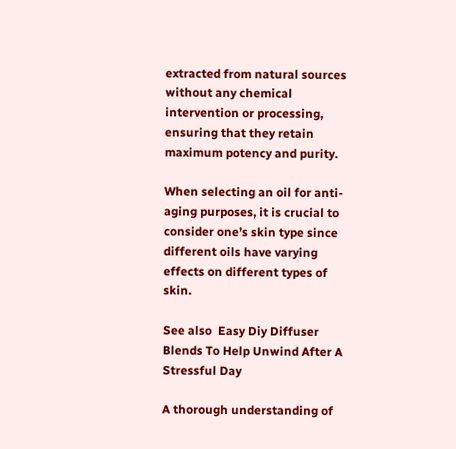extracted from natural sources without any chemical intervention or processing, ensuring that they retain maximum potency and purity.

When selecting an oil for anti-aging purposes, it is crucial to consider one’s skin type since different oils have varying effects on different types of skin.

See also  Easy Diy Diffuser Blends To Help Unwind After A Stressful Day

A thorough understanding of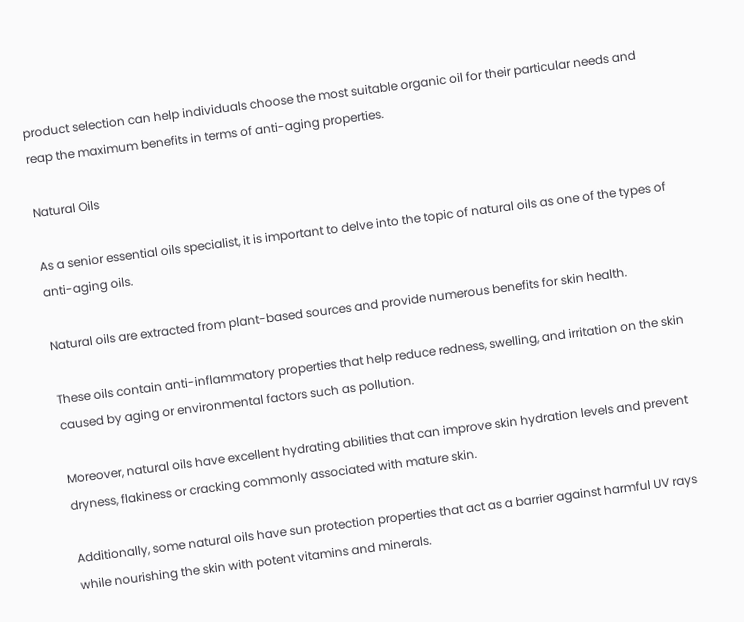product selection can help individuals choose the most suitable organic oil for their particular needs and reap the maximum benefits in terms of anti-aging properties.

Natural Oils

As a senior essential oils specialist, it is important to delve into the topic of natural oils as one of the types of anti-aging oils.

Natural oils are extracted from plant-based sources and provide numerous benefits for skin health.

These oils contain anti-inflammatory properties that help reduce redness, swelling, and irritation on the skin caused by aging or environmental factors such as pollution.

Moreover, natural oils have excellent hydrating abilities that can improve skin hydration levels and prevent dryness, flakiness or cracking commonly associated with mature skin.

Additionally, some natural oils have sun protection properties that act as a barrier against harmful UV rays while nourishing the skin with potent vitamins and minerals.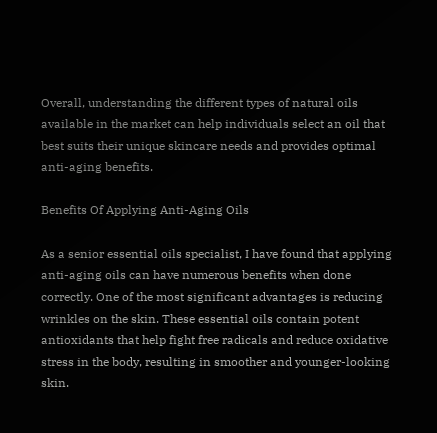Overall, understanding the different types of natural oils available in the market can help individuals select an oil that best suits their unique skincare needs and provides optimal anti-aging benefits.

Benefits Of Applying Anti-Aging Oils

As a senior essential oils specialist, I have found that applying anti-aging oils can have numerous benefits when done correctly. One of the most significant advantages is reducing wrinkles on the skin. These essential oils contain potent antioxidants that help fight free radicals and reduce oxidative stress in the body, resulting in smoother and younger-looking skin.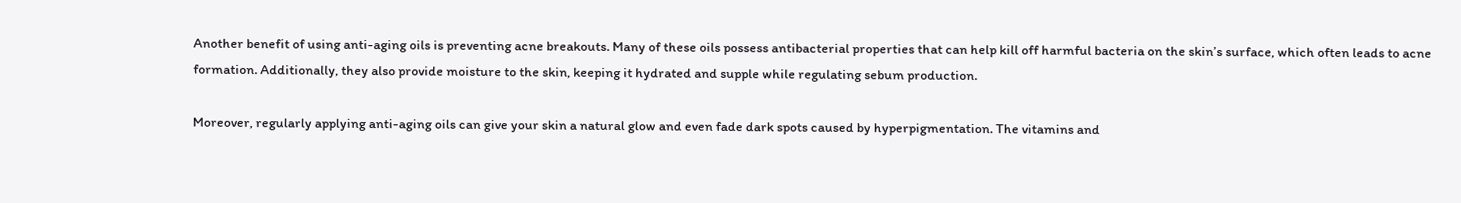Another benefit of using anti-aging oils is preventing acne breakouts. Many of these oils possess antibacterial properties that can help kill off harmful bacteria on the skin’s surface, which often leads to acne formation. Additionally, they also provide moisture to the skin, keeping it hydrated and supple while regulating sebum production.

Moreover, regularly applying anti-aging oils can give your skin a natural glow and even fade dark spots caused by hyperpigmentation. The vitamins and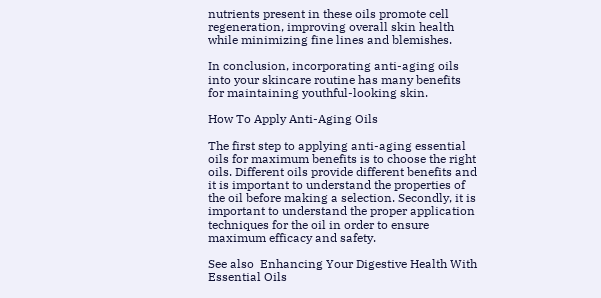nutrients present in these oils promote cell regeneration, improving overall skin health while minimizing fine lines and blemishes.

In conclusion, incorporating anti-aging oils into your skincare routine has many benefits for maintaining youthful-looking skin.

How To Apply Anti-Aging Oils

The first step to applying anti-aging essential oils for maximum benefits is to choose the right oils. Different oils provide different benefits and it is important to understand the properties of the oil before making a selection. Secondly, it is important to understand the proper application techniques for the oil in order to ensure maximum efficacy and safety.

See also  Enhancing Your Digestive Health With Essential Oils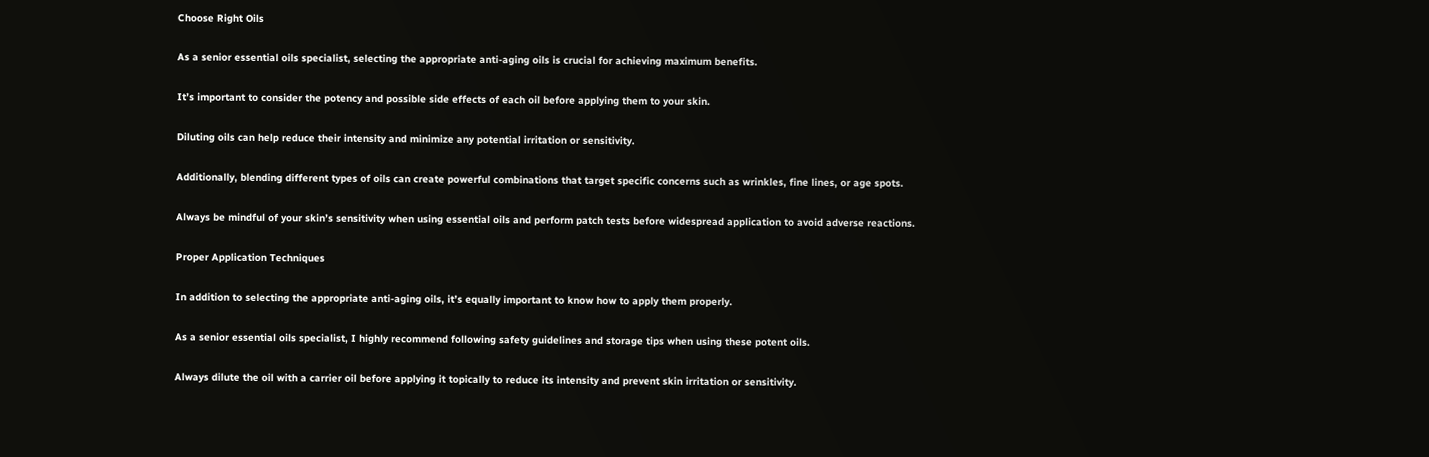Choose Right Oils

As a senior essential oils specialist, selecting the appropriate anti-aging oils is crucial for achieving maximum benefits.

It’s important to consider the potency and possible side effects of each oil before applying them to your skin.

Diluting oils can help reduce their intensity and minimize any potential irritation or sensitivity.

Additionally, blending different types of oils can create powerful combinations that target specific concerns such as wrinkles, fine lines, or age spots.

Always be mindful of your skin’s sensitivity when using essential oils and perform patch tests before widespread application to avoid adverse reactions.

Proper Application Techniques

In addition to selecting the appropriate anti-aging oils, it’s equally important to know how to apply them properly.

As a senior essential oils specialist, I highly recommend following safety guidelines and storage tips when using these potent oils.

Always dilute the oil with a carrier oil before applying it topically to reduce its intensity and prevent skin irritation or sensitivity.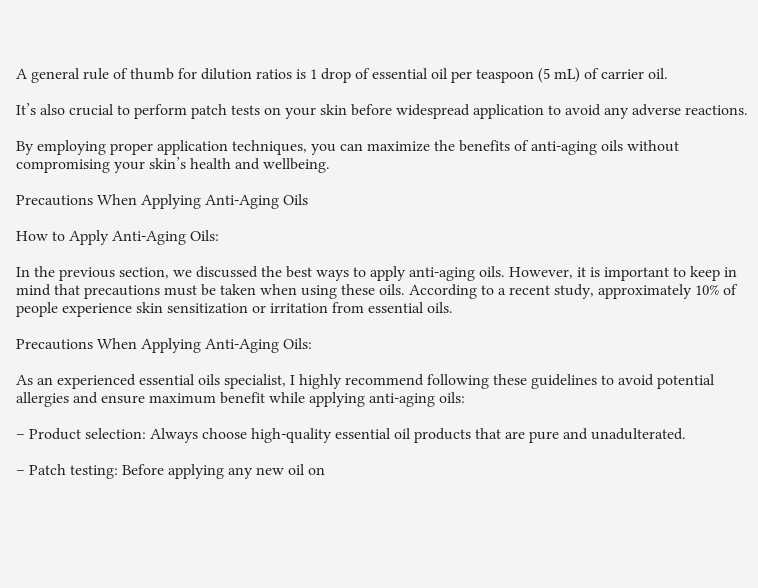A general rule of thumb for dilution ratios is 1 drop of essential oil per teaspoon (5 mL) of carrier oil.

It’s also crucial to perform patch tests on your skin before widespread application to avoid any adverse reactions.

By employing proper application techniques, you can maximize the benefits of anti-aging oils without compromising your skin’s health and wellbeing.

Precautions When Applying Anti-Aging Oils

How to Apply Anti-Aging Oils:

In the previous section, we discussed the best ways to apply anti-aging oils. However, it is important to keep in mind that precautions must be taken when using these oils. According to a recent study, approximately 10% of people experience skin sensitization or irritation from essential oils.

Precautions When Applying Anti-Aging Oils:

As an experienced essential oils specialist, I highly recommend following these guidelines to avoid potential allergies and ensure maximum benefit while applying anti-aging oils:

– Product selection: Always choose high-quality essential oil products that are pure and unadulterated.

– Patch testing: Before applying any new oil on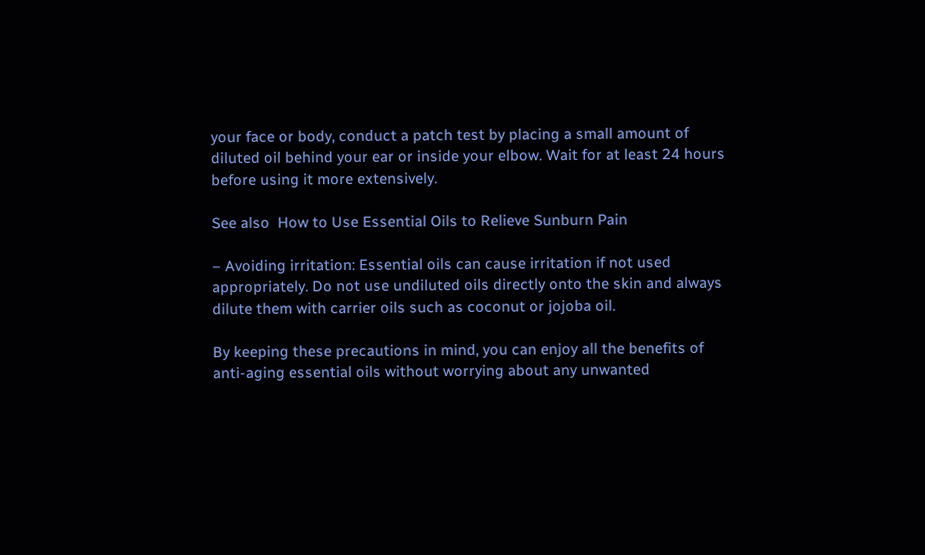your face or body, conduct a patch test by placing a small amount of diluted oil behind your ear or inside your elbow. Wait for at least 24 hours before using it more extensively.

See also  How to Use Essential Oils to Relieve Sunburn Pain

– Avoiding irritation: Essential oils can cause irritation if not used appropriately. Do not use undiluted oils directly onto the skin and always dilute them with carrier oils such as coconut or jojoba oil.

By keeping these precautions in mind, you can enjoy all the benefits of anti-aging essential oils without worrying about any unwanted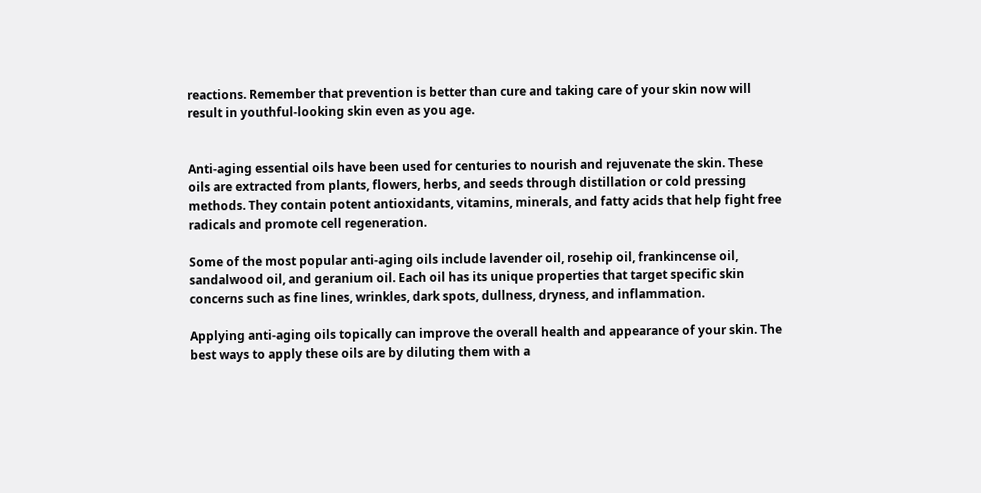reactions. Remember that prevention is better than cure and taking care of your skin now will result in youthful-looking skin even as you age.


Anti-aging essential oils have been used for centuries to nourish and rejuvenate the skin. These oils are extracted from plants, flowers, herbs, and seeds through distillation or cold pressing methods. They contain potent antioxidants, vitamins, minerals, and fatty acids that help fight free radicals and promote cell regeneration.

Some of the most popular anti-aging oils include lavender oil, rosehip oil, frankincense oil, sandalwood oil, and geranium oil. Each oil has its unique properties that target specific skin concerns such as fine lines, wrinkles, dark spots, dullness, dryness, and inflammation.

Applying anti-aging oils topically can improve the overall health and appearance of your skin. The best ways to apply these oils are by diluting them with a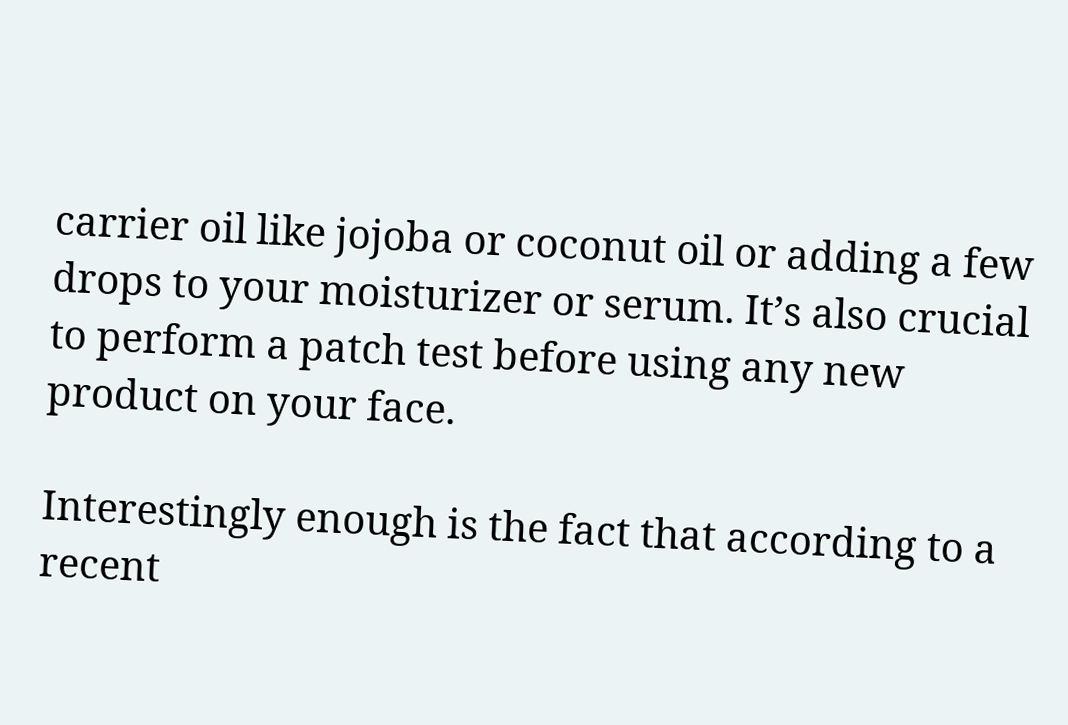carrier oil like jojoba or coconut oil or adding a few drops to your moisturizer or serum. It’s also crucial to perform a patch test before using any new product on your face.

Interestingly enough is the fact that according to a recent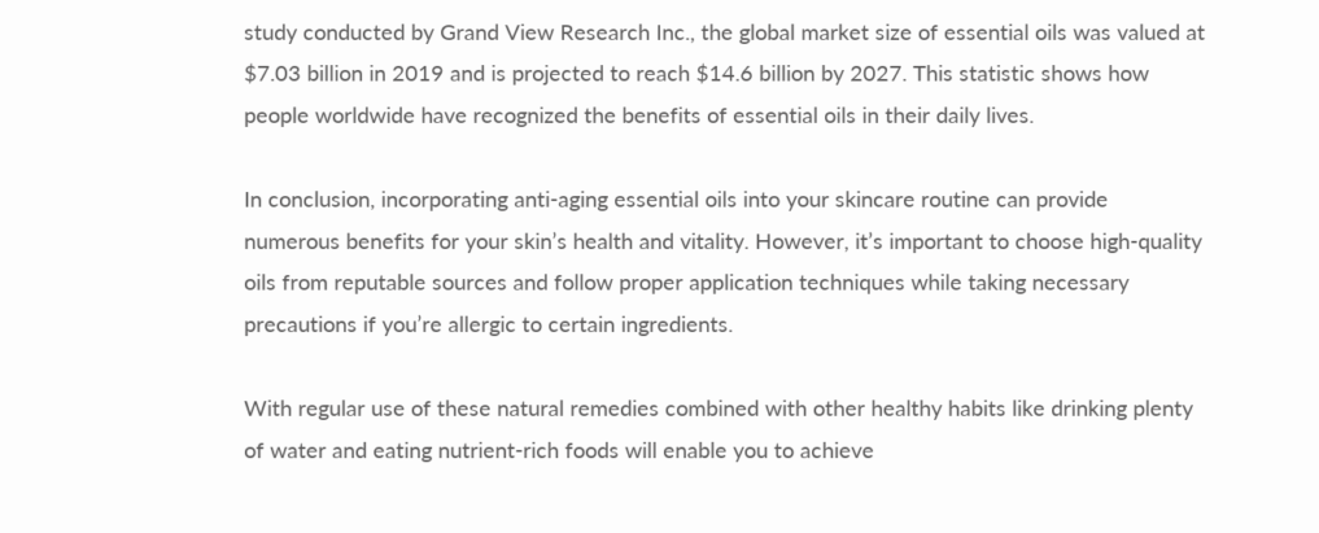study conducted by Grand View Research Inc., the global market size of essential oils was valued at $7.03 billion in 2019 and is projected to reach $14.6 billion by 2027. This statistic shows how people worldwide have recognized the benefits of essential oils in their daily lives.

In conclusion, incorporating anti-aging essential oils into your skincare routine can provide numerous benefits for your skin’s health and vitality. However, it’s important to choose high-quality oils from reputable sources and follow proper application techniques while taking necessary precautions if you’re allergic to certain ingredients.

With regular use of these natural remedies combined with other healthy habits like drinking plenty of water and eating nutrient-rich foods will enable you to achieve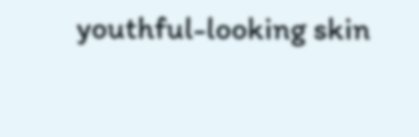youthful-looking skin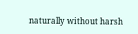naturally without harsh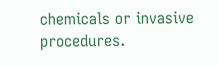chemicals or invasive procedures.